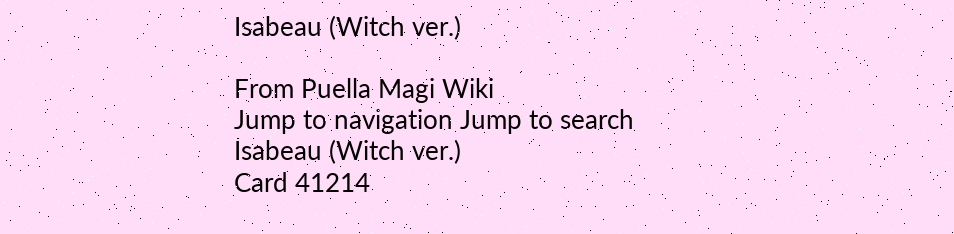Isabeau (Witch ver.)

From Puella Magi Wiki
Jump to navigation Jump to search
Isabeau (Witch ver.)
Card 41214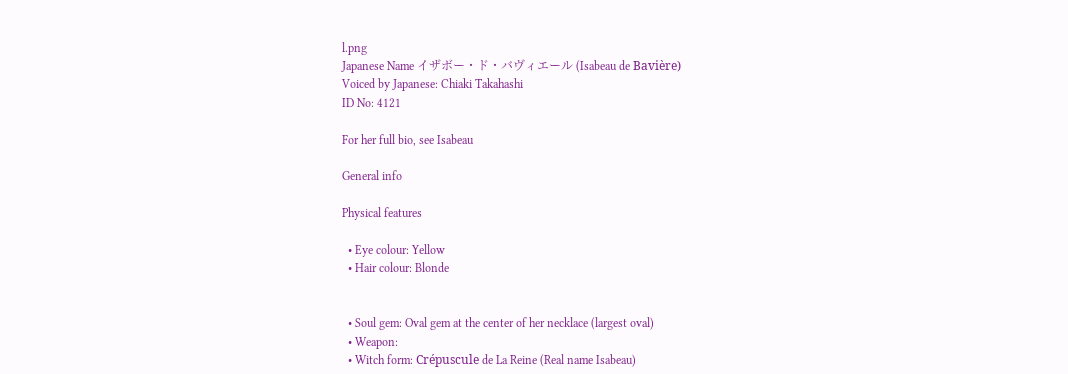l.png
Japanese Name イザボー・ド・バヴィエール (Isabeau de Bavière)
Voiced by Japanese: Chiaki Takahashi
ID No: 4121

For her full bio, see Isabeau

General info

Physical features

  • Eye colour: Yellow
  • Hair colour: Blonde


  • Soul gem: Oval gem at the center of her necklace (largest oval)
  • Weapon:
  • Witch form: Crépuscule de La Reine (Real name Isabeau)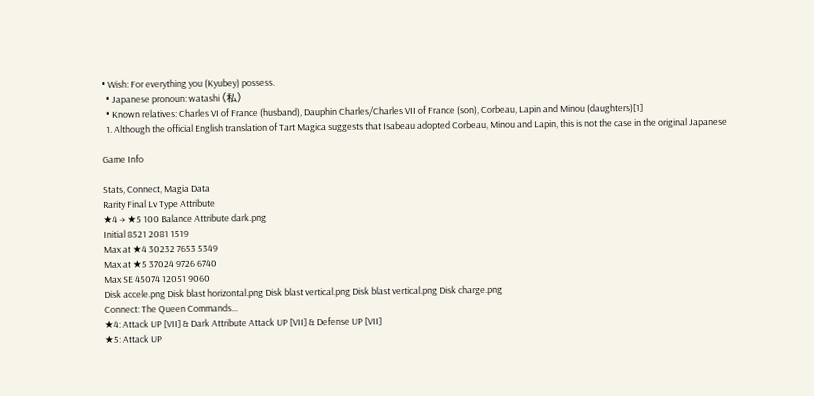• Wish: For everything you (Kyubey) possess.
  • Japanese pronoun: watashi (私)
  • Known relatives: Charles VI of France (husband), Dauphin Charles/Charles VII of France (son), Corbeau, Lapin and Minou (daughters)[1]
  1. Although the official English translation of Tart Magica suggests that Isabeau adopted Corbeau, Minou and Lapin, this is not the case in the original Japanese

Game Info

Stats, Connect, Magia Data
Rarity Final Lv Type Attribute
★4 → ★5 100 Balance Attribute dark.png
Initial 8521 2081 1519
Max at ★4 30232 7653 5349
Max at ★5 37024 9726 6740
Max SE 45074 12051 9060
Disk accele.png Disk blast horizontal.png Disk blast vertical.png Disk blast vertical.png Disk charge.png
Connect: The Queen Commands...
★4: Attack UP [VII] & Dark Attribute Attack UP [VII] & Defense UP [VII]
★5: Attack UP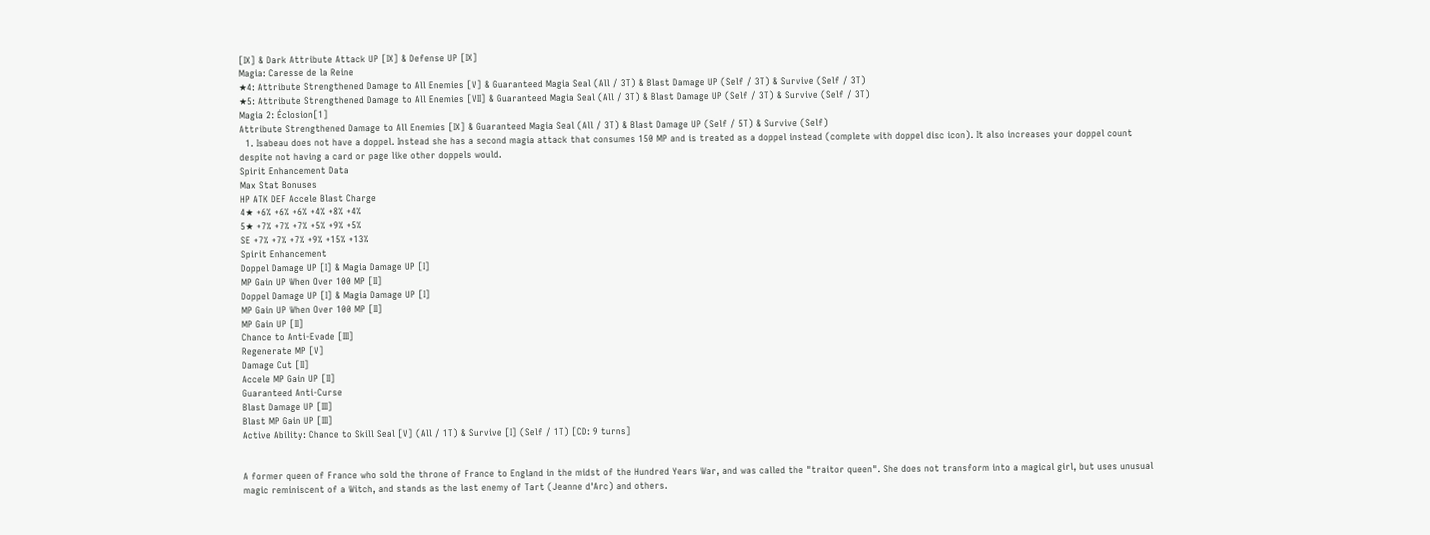[IX] & Dark Attribute Attack UP [IX] & Defense UP [IX]
Magia: Caresse de la Reine
★4: Attribute Strengthened Damage to All Enemies [V] & Guaranteed Magia Seal (All / 3T) & Blast Damage UP (Self / 3T) & Survive (Self / 3T)
★5: Attribute Strengthened Damage to All Enemies [VII] & Guaranteed Magia Seal (All / 3T) & Blast Damage UP (Self / 3T) & Survive (Self / 3T)
Magia 2: Éclosion[1]
Attribute Strengthened Damage to All Enemies [IX] & Guaranteed Magia Seal (All / 3T) & Blast Damage UP (Self / 5T) & Survive (Self)
  1. Isabeau does not have a doppel. Instead she has a second magia attack that consumes 150 MP and is treated as a doppel instead (complete with doppel disc icon). It also increases your doppel count despite not having a card or page like other doppels would.
Spirit Enhancement Data
Max Stat Bonuses
HP ATK DEF Accele Blast Charge
4★ +6% +6% +6% +4% +8% +4%
5★ +7% +7% +7% +5% +9% +5%
SE +7% +7% +7% +9% +15% +13%
Spirit Enhancement
Doppel Damage UP [I] & Magia Damage UP [I]
MP Gain UP When Over 100 MP [II]
Doppel Damage UP [I] & Magia Damage UP [I]
MP Gain UP When Over 100 MP [II]
MP Gain UP [II]
Chance to Anti-Evade [III]
Regenerate MP [V]
Damage Cut [II]
Accele MP Gain UP [II]
Guaranteed Anti-Curse
Blast Damage UP [III]
Blast MP Gain UP [III]
Active Ability: Chance to Skill Seal [V] (All / 1T) & Survive [I] (Self / 1T) [CD: 9 turns]


A former queen of France who sold the throne of France to England in the midst of the Hundred Years War, and was called the "traitor queen". She does not transform into a magical girl, but uses unusual magic reminiscent of a Witch, and stands as the last enemy of Tart (Jeanne d'Arc) and others.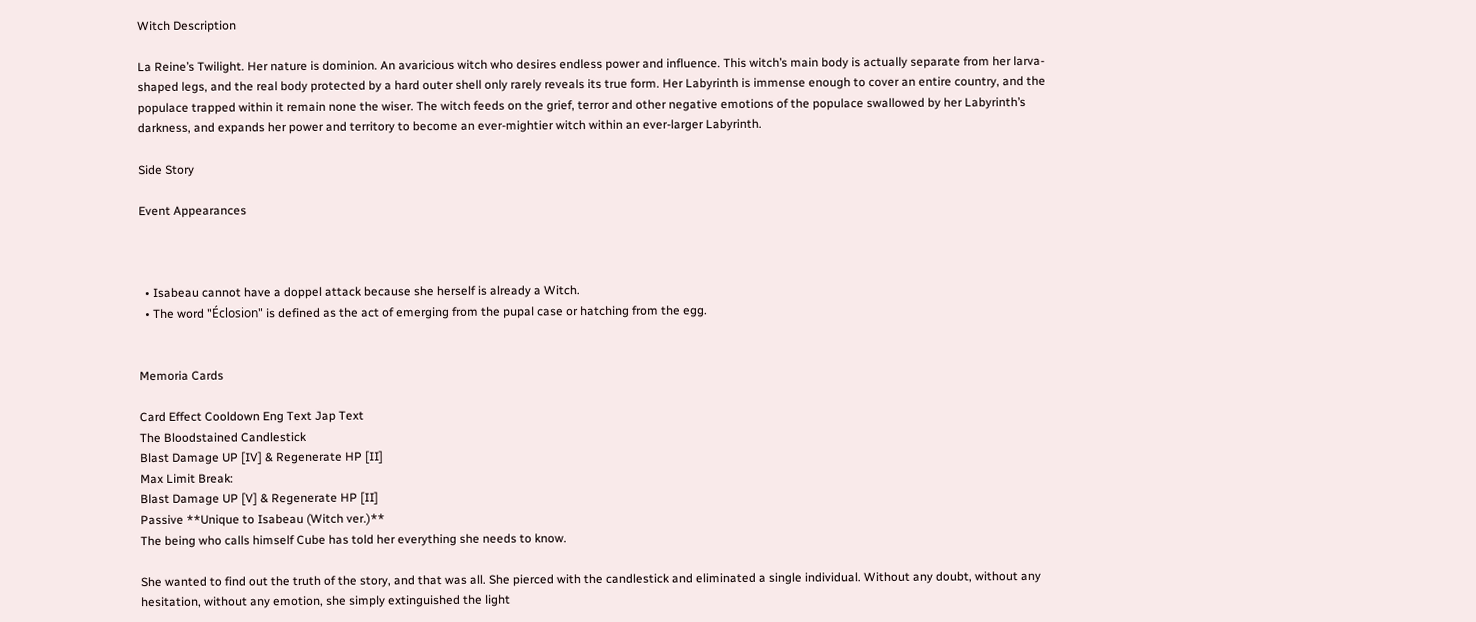Witch Description

La Reine’s Twilight. Her nature is dominion. An avaricious witch who desires endless power and influence. This witch’s main body is actually separate from her larva-shaped legs, and the real body protected by a hard outer shell only rarely reveals its true form. Her Labyrinth is immense enough to cover an entire country, and the populace trapped within it remain none the wiser. The witch feeds on the grief, terror and other negative emotions of the populace swallowed by her Labyrinth’s darkness, and expands her power and territory to become an ever-mightier witch within an ever-larger Labyrinth.

Side Story

Event Appearances



  • Isabeau cannot have a doppel attack because she herself is already a Witch.
  • The word "Éclosion" is defined as the act of emerging from the pupal case or hatching from the egg.


Memoria Cards

Card Effect Cooldown Eng Text Jap Text
The Bloodstained Candlestick
Blast Damage UP [IV] & Regenerate HP [II]
Max Limit Break:
Blast Damage UP [V] & Regenerate HP [II]
Passive **Unique to Isabeau (Witch ver.)**
The being who calls himself Cube has told her everything she needs to know.

She wanted to find out the truth of the story, and that was all. She pierced with the candlestick and eliminated a single individual. Without any doubt, without any hesitation, without any emotion, she simply extinguished the light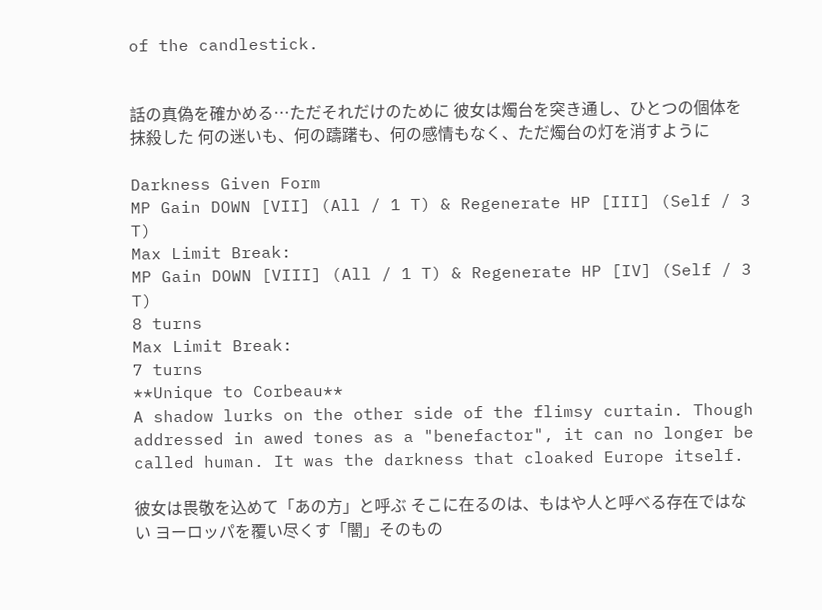of the candlestick.


話の真偽を確かめる…ただそれだけのために 彼女は燭台を突き通し、ひとつの個体を抹殺した 何の迷いも、何の躊躇も、何の感情もなく、ただ燭台の灯を消すように

Darkness Given Form
MP Gain DOWN [VII] (All / 1 T) & Regenerate HP [III] (Self / 3 T)
Max Limit Break:
MP Gain DOWN [VIII] (All / 1 T) & Regenerate HP [IV] (Self / 3 T)
8 turns
Max Limit Break:
7 turns
**Unique to Corbeau**
A shadow lurks on the other side of the flimsy curtain. Though addressed in awed tones as a "benefactor", it can no longer be called human. It was the darkness that cloaked Europe itself.

彼女は畏敬を込めて「あの方」と呼ぶ そこに在るのは、もはや人と呼べる存在ではない ヨーロッパを覆い尽くす「闇」そのもの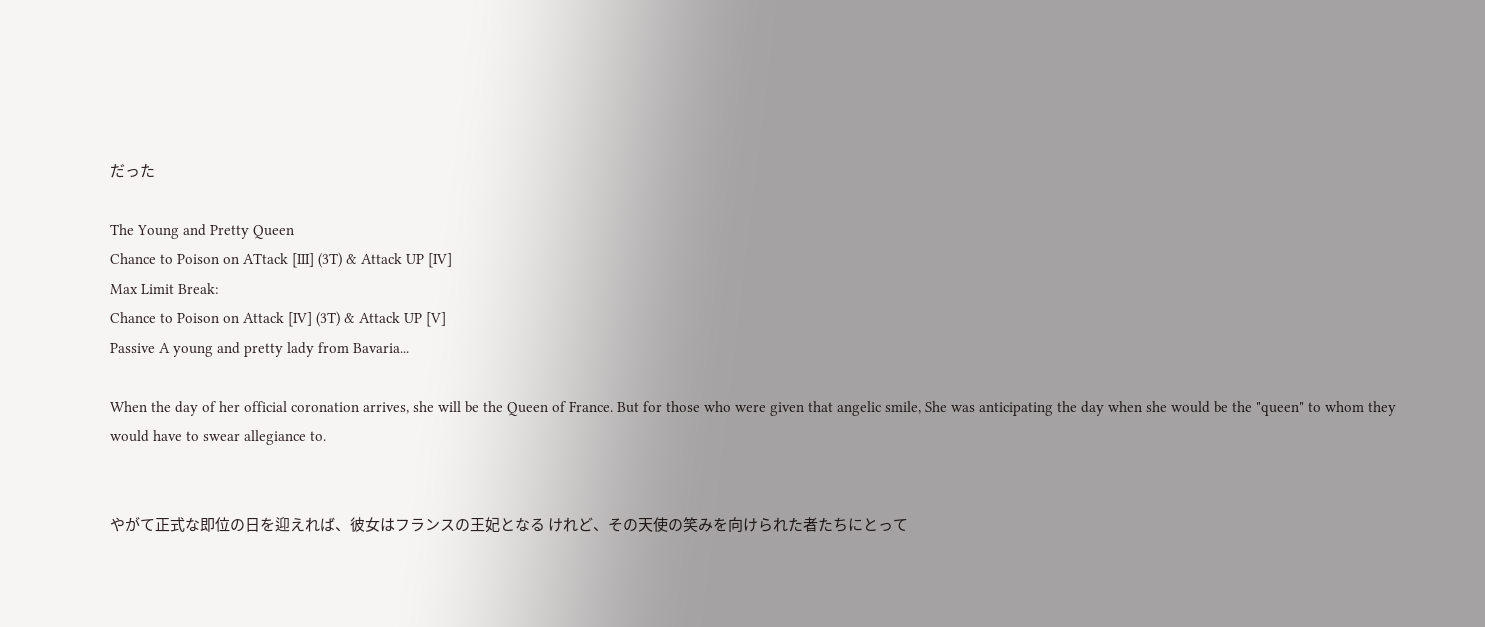だった

The Young and Pretty Queen
Chance to Poison on ATtack [III] (3T) & Attack UP [IV]
Max Limit Break:
Chance to Poison on Attack [IV] (3T) & Attack UP [V]
Passive A young and pretty lady from Bavaria...

When the day of her official coronation arrives, she will be the Queen of France. But for those who were given that angelic smile, She was anticipating the day when she would be the "queen" to whom they would have to swear allegiance to.


やがて正式な即位の日を迎えれば、彼女はフランスの王妃となる けれど、その天使の笑みを向けられた者たちにとって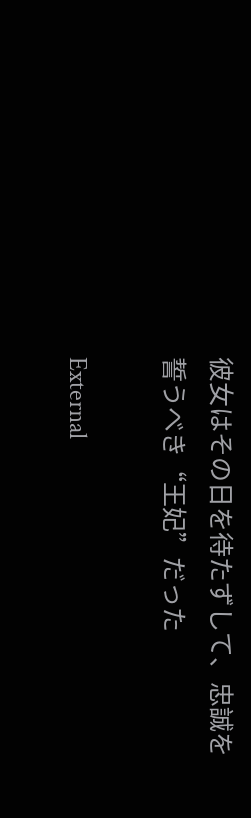彼女はその日を待たずして、忠誠を誓うべき“王妃”だった

External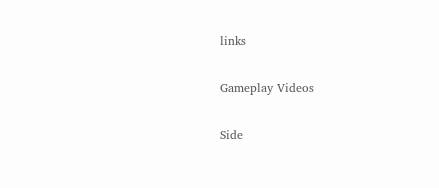links

Gameplay Videos

Side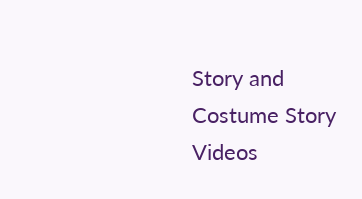Story and Costume Story Videos